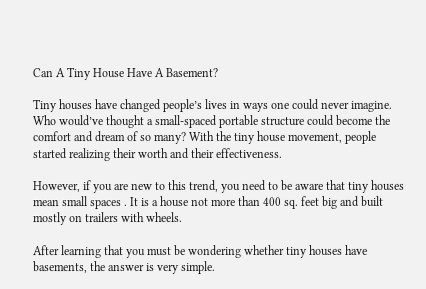Can A Tiny House Have A Basement?

Tiny houses have changed people’s lives in ways one could never imagine. Who would’ve thought a small-spaced portable structure could become the comfort and dream of so many? With the tiny house movement, people started realizing their worth and their effectiveness.

However, if you are new to this trend, you need to be aware that tiny houses mean small spaces . It is a house not more than 400 sq. feet big and built mostly on trailers with wheels.

After learning that you must be wondering whether tiny houses have basements, the answer is very simple.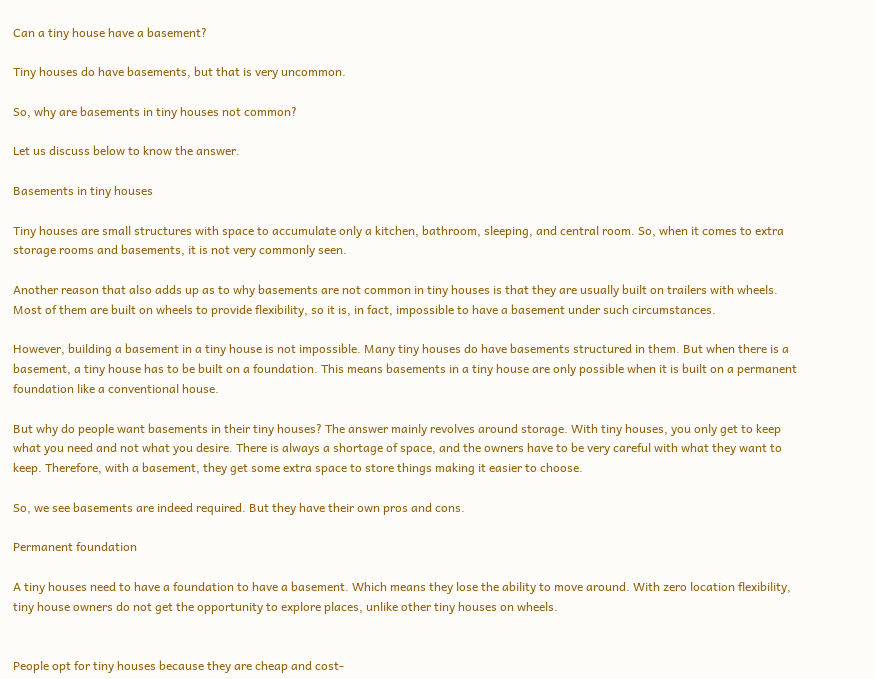Can a tiny house have a basement?

Tiny houses do have basements, but that is very uncommon.

So, why are basements in tiny houses not common?

Let us discuss below to know the answer.

Basements in tiny houses

Tiny houses are small structures with space to accumulate only a kitchen, bathroom, sleeping, and central room. So, when it comes to extra storage rooms and basements, it is not very commonly seen.

Another reason that also adds up as to why basements are not common in tiny houses is that they are usually built on trailers with wheels. Most of them are built on wheels to provide flexibility, so it is, in fact, impossible to have a basement under such circumstances.

However, building a basement in a tiny house is not impossible. Many tiny houses do have basements structured in them. But when there is a basement, a tiny house has to be built on a foundation. This means basements in a tiny house are only possible when it is built on a permanent foundation like a conventional house.

But why do people want basements in their tiny houses? The answer mainly revolves around storage. With tiny houses, you only get to keep what you need and not what you desire. There is always a shortage of space, and the owners have to be very careful with what they want to keep. Therefore, with a basement, they get some extra space to store things making it easier to choose.

So, we see basements are indeed required. But they have their own pros and cons.

Permanent foundation

A tiny houses need to have a foundation to have a basement. Which means they lose the ability to move around. With zero location flexibility, tiny house owners do not get the opportunity to explore places, unlike other tiny houses on wheels.


People opt for tiny houses because they are cheap and cost-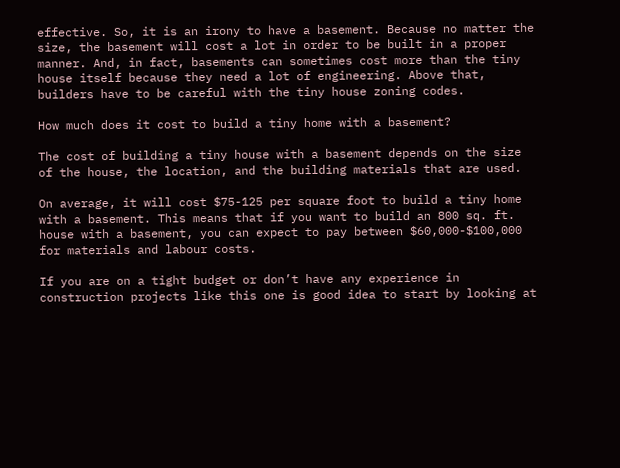effective. So, it is an irony to have a basement. Because no matter the size, the basement will cost a lot in order to be built in a proper manner. And, in fact, basements can sometimes cost more than the tiny house itself because they need a lot of engineering. Above that, builders have to be careful with the tiny house zoning codes.

How much does it cost to build a tiny home with a basement?

The cost of building a tiny house with a basement depends on the size of the house, the location, and the building materials that are used.

On average, it will cost $75-125 per square foot to build a tiny home with a basement. This means that if you want to build an 800 sq. ft. house with a basement, you can expect to pay between $60,000-$100,000 for materials and labour costs.

If you are on a tight budget or don’t have any experience in construction projects like this one is good idea to start by looking at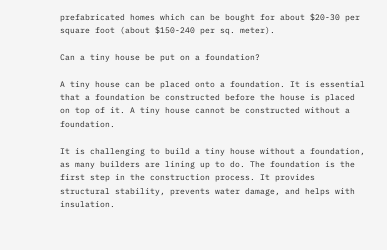prefabricated homes which can be bought for about $20-30 per square foot (about $150-240 per sq. meter).

Can a tiny house be put on a foundation?

A tiny house can be placed onto a foundation. It is essential that a foundation be constructed before the house is placed on top of it. A tiny house cannot be constructed without a foundation.

It is challenging to build a tiny house without a foundation, as many builders are lining up to do. The foundation is the first step in the construction process. It provides structural stability, prevents water damage, and helps with insulation.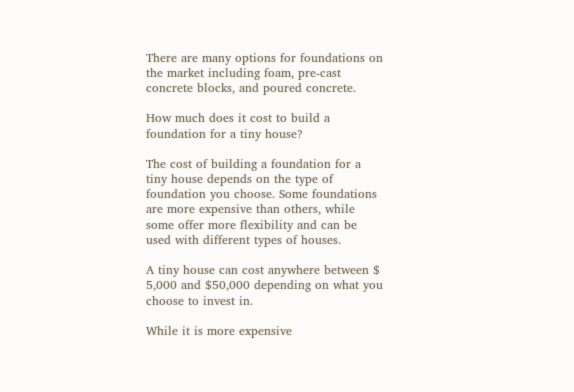There are many options for foundations on the market including foam, pre-cast concrete blocks, and poured concrete.

How much does it cost to build a foundation for a tiny house?

The cost of building a foundation for a tiny house depends on the type of foundation you choose. Some foundations are more expensive than others, while some offer more flexibility and can be used with different types of houses.

A tiny house can cost anywhere between $ 5,000 and $50,000 depending on what you choose to invest in.

While it is more expensive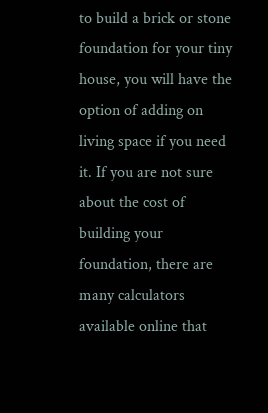to build a brick or stone foundation for your tiny house, you will have the option of adding on living space if you need it. If you are not sure about the cost of building your foundation, there are many calculators available online that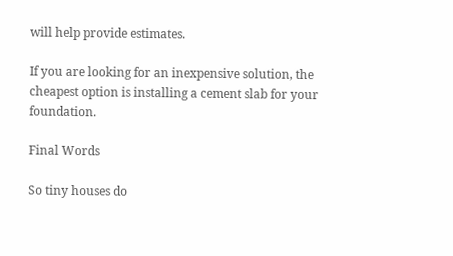will help provide estimates.

If you are looking for an inexpensive solution, the cheapest option is installing a cement slab for your foundation.

Final Words

So tiny houses do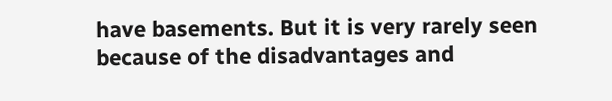have basements. But it is very rarely seen because of the disadvantages and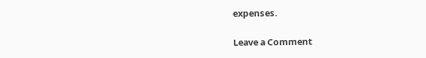expenses.

Leave a Comment